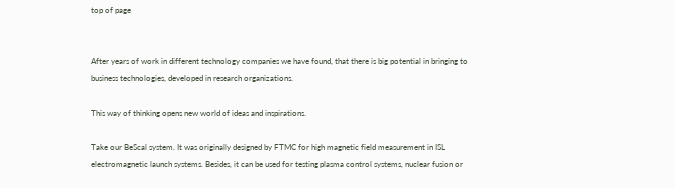top of page


After years of work in different technology companies we have found, that there is big potential in bringing to business technologies, developed in research organizations.

This way of thinking opens new world of ideas and inspirations.

Take our BeScal system. It was originally designed by FTMC for high magnetic field measurement in ISL electromagnetic launch systems. Besides, it can be used for testing plasma control systems, nuclear fusion or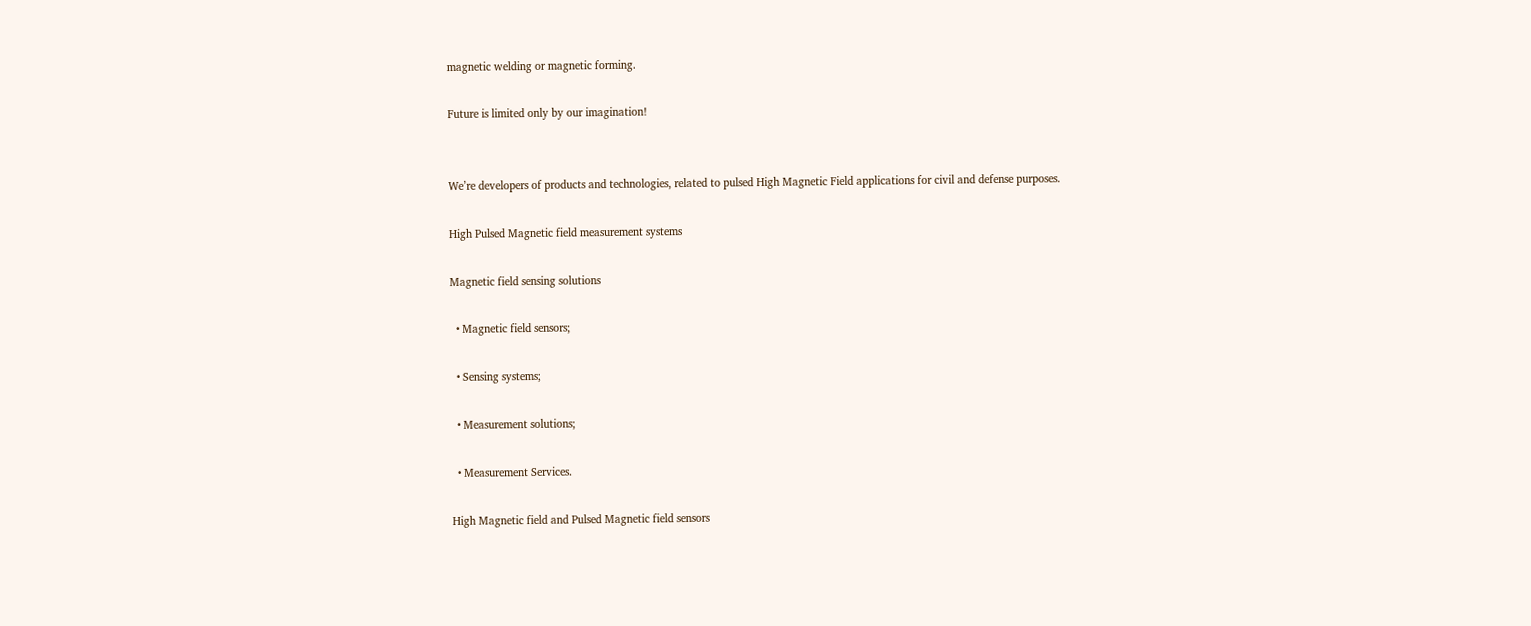magnetic welding or magnetic forming.

Future is limited only by our imagination!


We’re developers of products and technologies, related to pulsed High Magnetic Field applications for civil and defense purposes.

High Pulsed Magnetic field measurement systems

Magnetic field sensing solutions

  • Magnetic field sensors;

  • Sensing systems;

  • Measurement solutions;

  • Measurement Services.

High Magnetic field and Pulsed Magnetic field sensors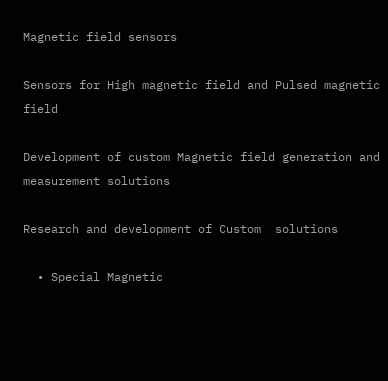Magnetic field sensors

Sensors for High magnetic field and Pulsed magnetic field

Development of custom Magnetic field generation and measurement solutions

Research and development of Custom  solutions

  • Special Magnetic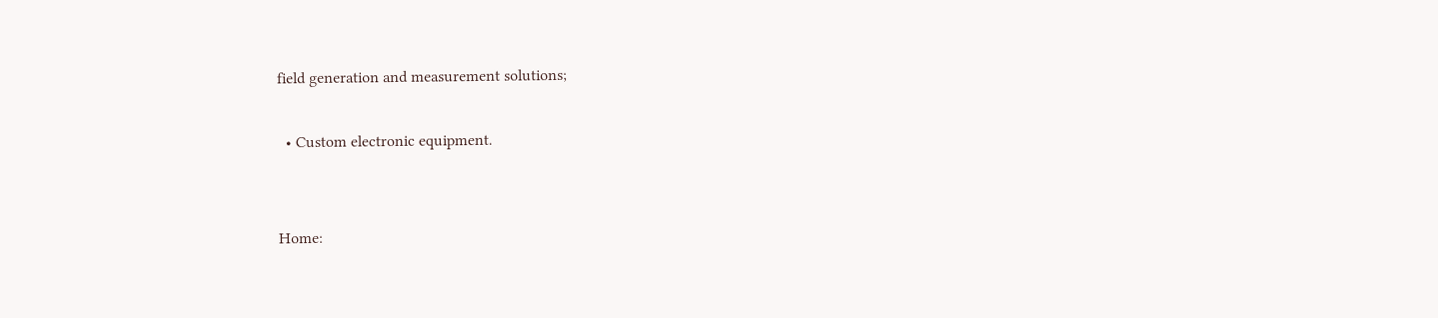field generation and measurement solutions;

  • Custom electronic equipment.


Home: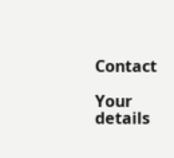Contact

Your details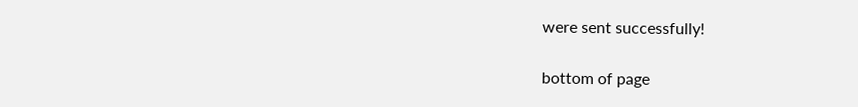were sent successfully!

bottom of page